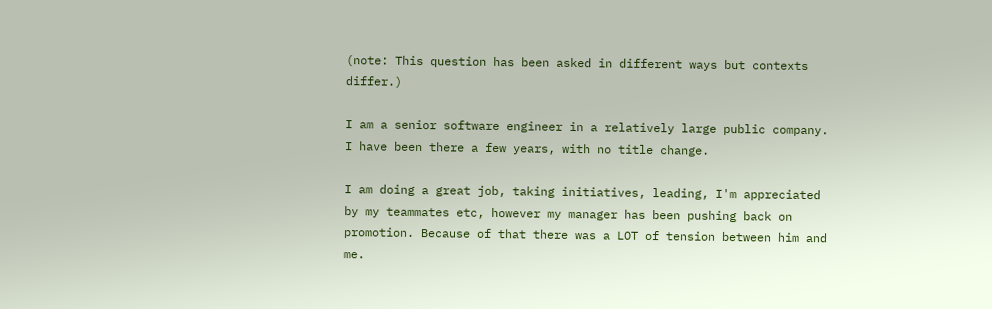(note: This question has been asked in different ways but contexts differ.)

I am a senior software engineer in a relatively large public company. I have been there a few years, with no title change.

I am doing a great job, taking initiatives, leading, I'm appreciated by my teammates etc, however my manager has been pushing back on promotion. Because of that there was a LOT of tension between him and me.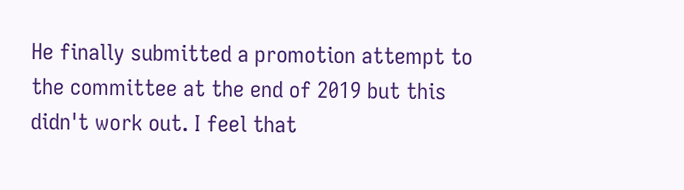He finally submitted a promotion attempt to the committee at the end of 2019 but this didn't work out. I feel that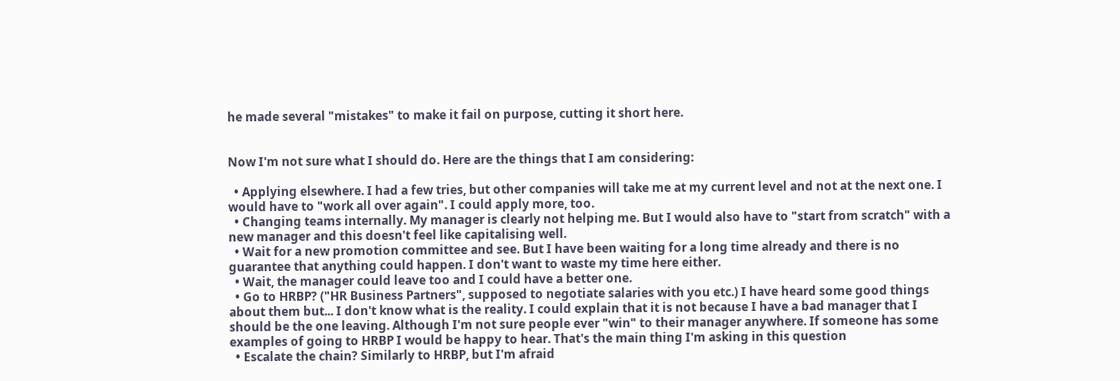he made several "mistakes" to make it fail on purpose, cutting it short here.


Now I'm not sure what I should do. Here are the things that I am considering:

  • Applying elsewhere. I had a few tries, but other companies will take me at my current level and not at the next one. I would have to "work all over again". I could apply more, too.
  • Changing teams internally. My manager is clearly not helping me. But I would also have to "start from scratch" with a new manager and this doesn't feel like capitalising well.
  • Wait for a new promotion committee and see. But I have been waiting for a long time already and there is no guarantee that anything could happen. I don't want to waste my time here either.
  • Wait, the manager could leave too and I could have a better one.
  • Go to HRBP? ("HR Business Partners", supposed to negotiate salaries with you etc.) I have heard some good things about them but... I don't know what is the reality. I could explain that it is not because I have a bad manager that I should be the one leaving. Although I'm not sure people ever "win" to their manager anywhere. If someone has some examples of going to HRBP I would be happy to hear. That's the main thing I'm asking in this question
  • Escalate the chain? Similarly to HRBP, but I'm afraid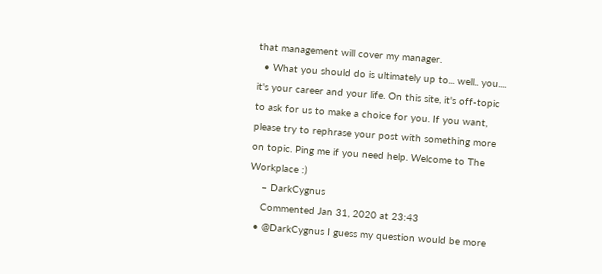that management will cover my manager.
  • What you should do is ultimately up to... well.. you.... it's your career and your life. On this site, it's off-topic to ask for us to make a choice for you. If you want, please try to rephrase your post with something more on topic. Ping me if you need help. Welcome to The Workplace :)
    – DarkCygnus
    Commented Jan 31, 2020 at 23:43
  • @DarkCygnus I guess my question would be more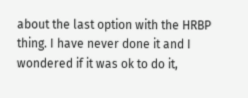about the last option with the HRBP thing. I have never done it and I wondered if it was ok to do it,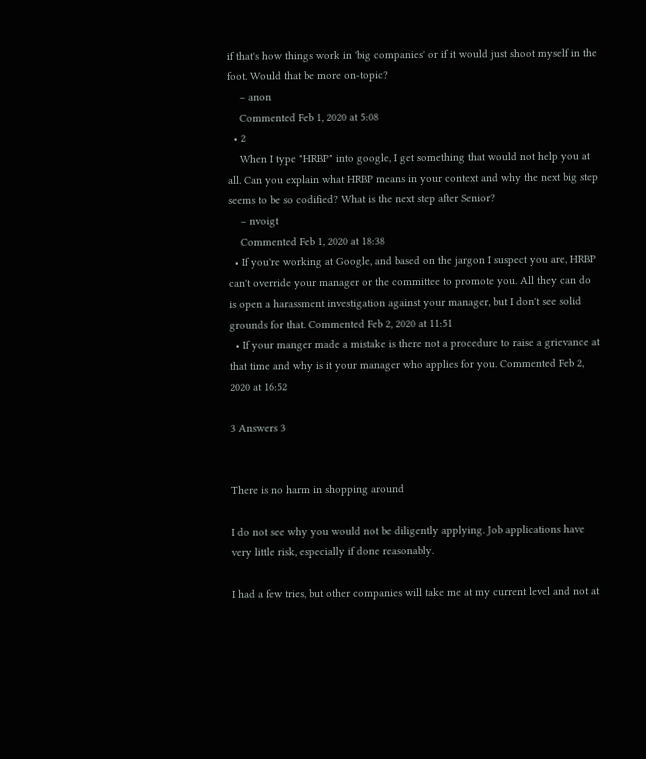if that's how things work in 'big companies' or if it would just shoot myself in the foot. Would that be more on-topic?
    – anon
    Commented Feb 1, 2020 at 5:08
  • 2
    When I type "HRBP" into google, I get something that would not help you at all. Can you explain what HRBP means in your context and why the next big step seems to be so codified? What is the next step after Senior?
    – nvoigt
    Commented Feb 1, 2020 at 18:38
  • If you're working at Google, and based on the jargon I suspect you are, HRBP can't override your manager or the committee to promote you. All they can do is open a harassment investigation against your manager, but I don't see solid grounds for that. Commented Feb 2, 2020 at 11:51
  • If your manger made a mistake is there not a procedure to raise a grievance at that time and why is it your manager who applies for you. Commented Feb 2, 2020 at 16:52

3 Answers 3


There is no harm in shopping around

I do not see why you would not be diligently applying. Job applications have very little risk, especially if done reasonably.

I had a few tries, but other companies will take me at my current level and not at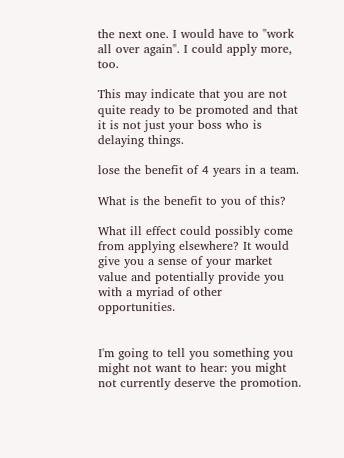the next one. I would have to "work all over again". I could apply more, too.

This may indicate that you are not quite ready to be promoted and that it is not just your boss who is delaying things.

lose the benefit of 4 years in a team.

What is the benefit to you of this?

What ill effect could possibly come from applying elsewhere? It would give you a sense of your market value and potentially provide you with a myriad of other opportunities.


I'm going to tell you something you might not want to hear: you might not currently deserve the promotion.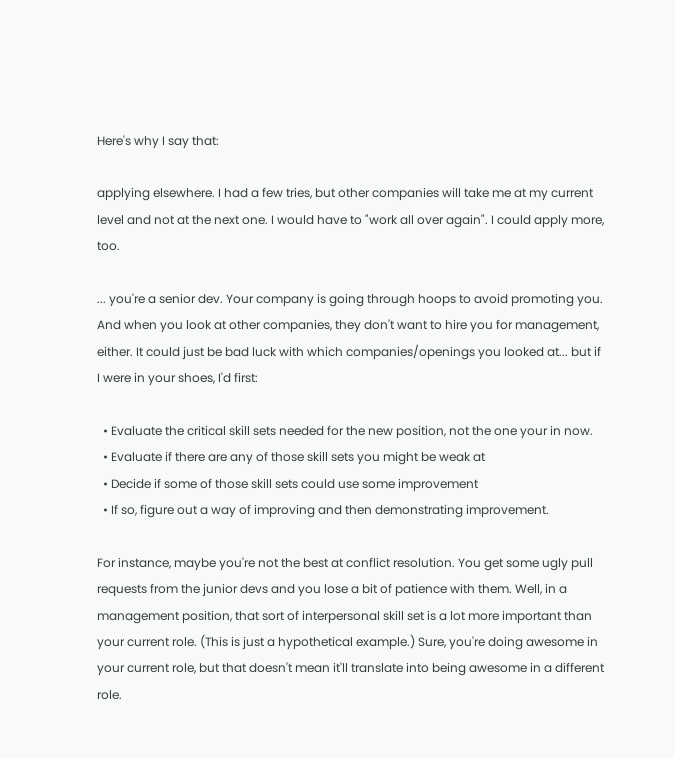Here's why I say that:

applying elsewhere. I had a few tries, but other companies will take me at my current level and not at the next one. I would have to "work all over again". I could apply more, too.

... you're a senior dev. Your company is going through hoops to avoid promoting you. And when you look at other companies, they don't want to hire you for management, either. It could just be bad luck with which companies/openings you looked at... but if I were in your shoes, I'd first:

  • Evaluate the critical skill sets needed for the new position, not the one your in now.
  • Evaluate if there are any of those skill sets you might be weak at
  • Decide if some of those skill sets could use some improvement
  • If so, figure out a way of improving and then demonstrating improvement.

For instance, maybe you're not the best at conflict resolution. You get some ugly pull requests from the junior devs and you lose a bit of patience with them. Well, in a management position, that sort of interpersonal skill set is a lot more important than your current role. (This is just a hypothetical example.) Sure, you're doing awesome in your current role, but that doesn't mean it'll translate into being awesome in a different role.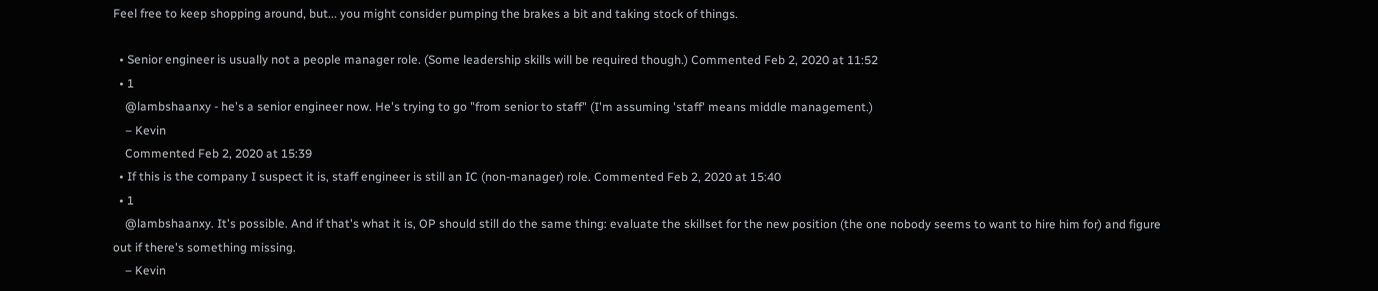Feel free to keep shopping around, but... you might consider pumping the brakes a bit and taking stock of things.

  • Senior engineer is usually not a people manager role. (Some leadership skills will be required though.) Commented Feb 2, 2020 at 11:52
  • 1
    @lambshaanxy - he's a senior engineer now. He's trying to go "from senior to staff" (I'm assuming 'staff' means middle management.)
    – Kevin
    Commented Feb 2, 2020 at 15:39
  • If this is the company I suspect it is, staff engineer is still an IC (non-manager) role. Commented Feb 2, 2020 at 15:40
  • 1
    @lambshaanxy. It's possible. And if that's what it is, OP should still do the same thing: evaluate the skillset for the new position (the one nobody seems to want to hire him for) and figure out if there's something missing.
    – Kevin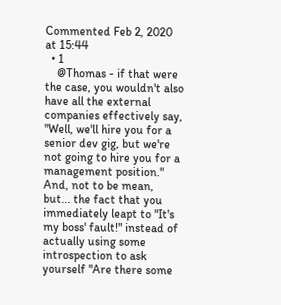Commented Feb 2, 2020 at 15:44
  • 1
    @Thomas - if that were the case, you wouldn't also have all the external companies effectively say, "Well, we'll hire you for a senior dev gig, but we're not going to hire you for a management position." And, not to be mean, but... the fact that you immediately leapt to "It's my boss' fault!" instead of actually using some introspection to ask yourself "Are there some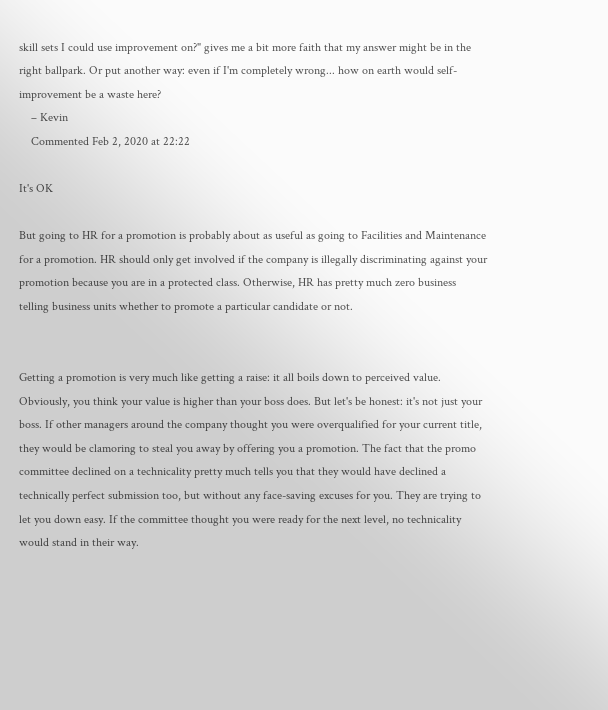skill sets I could use improvement on?" gives me a bit more faith that my answer might be in the right ballpark. Or put another way: even if I'm completely wrong... how on earth would self-improvement be a waste here?
    – Kevin
    Commented Feb 2, 2020 at 22:22

It's OK

But going to HR for a promotion is probably about as useful as going to Facilities and Maintenance for a promotion. HR should only get involved if the company is illegally discriminating against your promotion because you are in a protected class. Otherwise, HR has pretty much zero business telling business units whether to promote a particular candidate or not.


Getting a promotion is very much like getting a raise: it all boils down to perceived value. Obviously, you think your value is higher than your boss does. But let's be honest: it's not just your boss. If other managers around the company thought you were overqualified for your current title, they would be clamoring to steal you away by offering you a promotion. The fact that the promo committee declined on a technicality pretty much tells you that they would have declined a technically perfect submission too, but without any face-saving excuses for you. They are trying to let you down easy. If the committee thought you were ready for the next level, no technicality would stand in their way.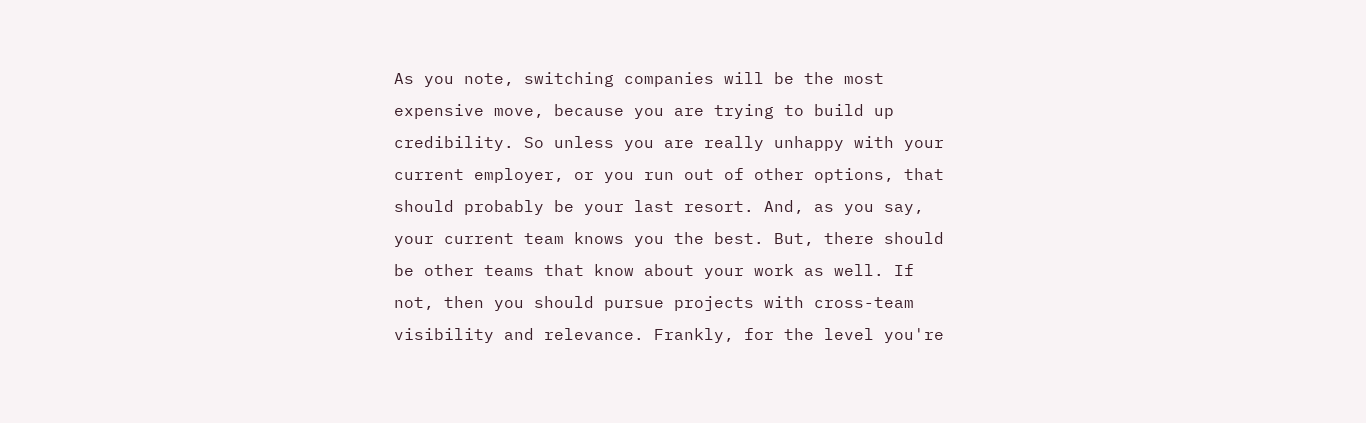As you note, switching companies will be the most expensive move, because you are trying to build up credibility. So unless you are really unhappy with your current employer, or you run out of other options, that should probably be your last resort. And, as you say, your current team knows you the best. But, there should be other teams that know about your work as well. If not, then you should pursue projects with cross-team visibility and relevance. Frankly, for the level you're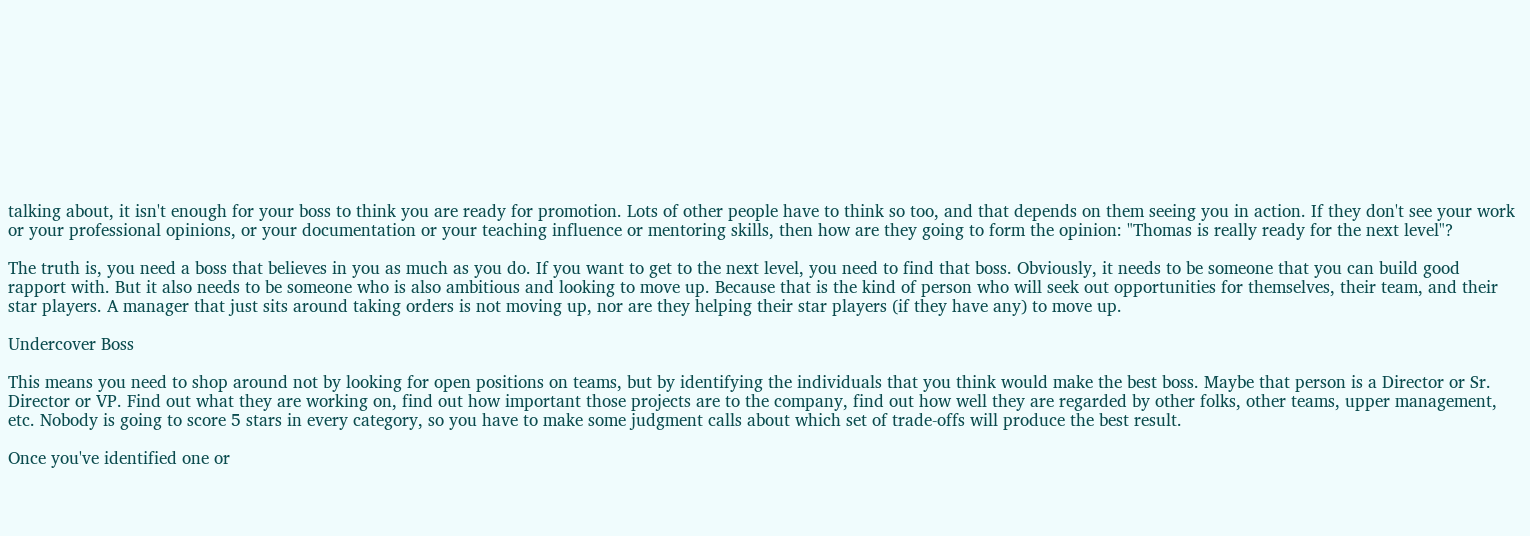talking about, it isn't enough for your boss to think you are ready for promotion. Lots of other people have to think so too, and that depends on them seeing you in action. If they don't see your work or your professional opinions, or your documentation or your teaching influence or mentoring skills, then how are they going to form the opinion: "Thomas is really ready for the next level"?

The truth is, you need a boss that believes in you as much as you do. If you want to get to the next level, you need to find that boss. Obviously, it needs to be someone that you can build good rapport with. But it also needs to be someone who is also ambitious and looking to move up. Because that is the kind of person who will seek out opportunities for themselves, their team, and their star players. A manager that just sits around taking orders is not moving up, nor are they helping their star players (if they have any) to move up.

Undercover Boss

This means you need to shop around not by looking for open positions on teams, but by identifying the individuals that you think would make the best boss. Maybe that person is a Director or Sr. Director or VP. Find out what they are working on, find out how important those projects are to the company, find out how well they are regarded by other folks, other teams, upper management, etc. Nobody is going to score 5 stars in every category, so you have to make some judgment calls about which set of trade-offs will produce the best result.

Once you've identified one or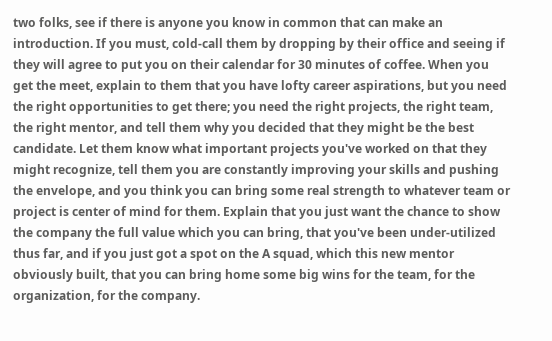two folks, see if there is anyone you know in common that can make an introduction. If you must, cold-call them by dropping by their office and seeing if they will agree to put you on their calendar for 30 minutes of coffee. When you get the meet, explain to them that you have lofty career aspirations, but you need the right opportunities to get there; you need the right projects, the right team, the right mentor, and tell them why you decided that they might be the best candidate. Let them know what important projects you've worked on that they might recognize, tell them you are constantly improving your skills and pushing the envelope, and you think you can bring some real strength to whatever team or project is center of mind for them. Explain that you just want the chance to show the company the full value which you can bring, that you've been under-utilized thus far, and if you just got a spot on the A squad, which this new mentor obviously built, that you can bring home some big wins for the team, for the organization, for the company.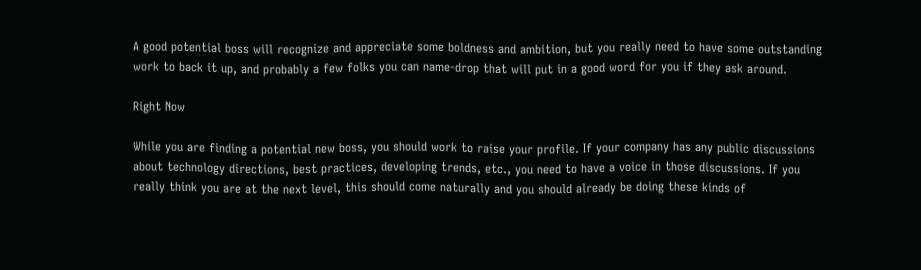A good potential boss will recognize and appreciate some boldness and ambition, but you really need to have some outstanding work to back it up, and probably a few folks you can name-drop that will put in a good word for you if they ask around.

Right Now

While you are finding a potential new boss, you should work to raise your profile. If your company has any public discussions about technology directions, best practices, developing trends, etc., you need to have a voice in those discussions. If you really think you are at the next level, this should come naturally and you should already be doing these kinds of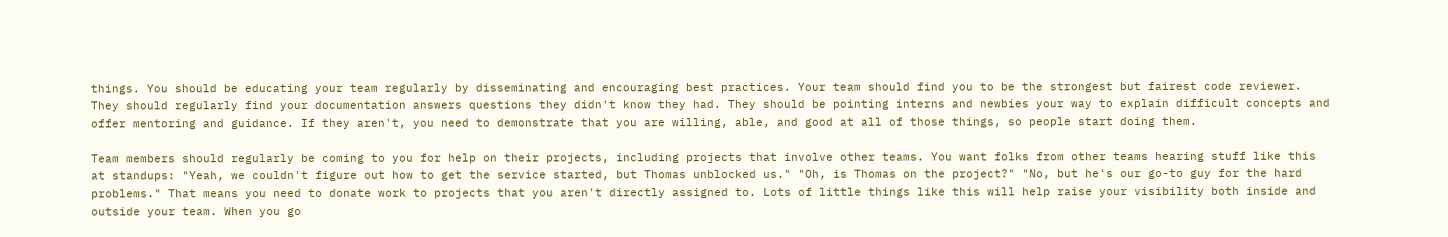things. You should be educating your team regularly by disseminating and encouraging best practices. Your team should find you to be the strongest but fairest code reviewer. They should regularly find your documentation answers questions they didn't know they had. They should be pointing interns and newbies your way to explain difficult concepts and offer mentoring and guidance. If they aren't, you need to demonstrate that you are willing, able, and good at all of those things, so people start doing them.

Team members should regularly be coming to you for help on their projects, including projects that involve other teams. You want folks from other teams hearing stuff like this at standups: "Yeah, we couldn't figure out how to get the service started, but Thomas unblocked us." "Oh, is Thomas on the project?" "No, but he's our go-to guy for the hard problems." That means you need to donate work to projects that you aren't directly assigned to. Lots of little things like this will help raise your visibility both inside and outside your team. When you go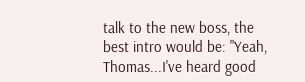talk to the new boss, the best intro would be: "Yeah, Thomas...I've heard good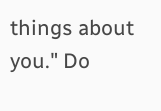things about you." Do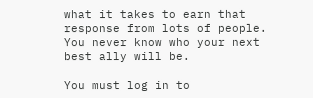what it takes to earn that response from lots of people. You never know who your next best ally will be.

You must log in to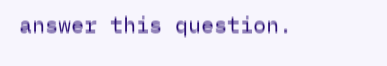answer this question.